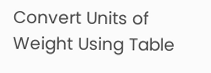Convert Units of Weight Using Table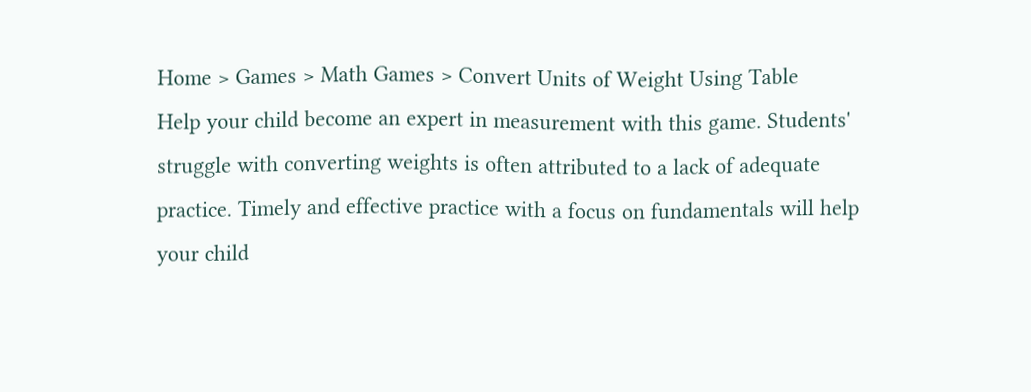Home > Games > Math Games > Convert Units of Weight Using Table
Help your child become an expert in measurement with this game. Students' struggle with converting weights is often attributed to a lack of adequate practice. Timely and effective practice with a focus on fundamentals will help your child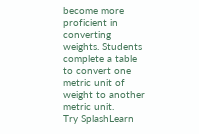become more proficient in converting weights. Students complete a table to convert one metric unit of weight to another metric unit.
Try SplashLearn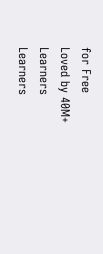for Free
Loved by 40M+ Learners
Learners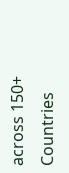across 150+ Countries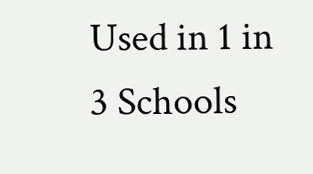Used in 1 in 3 Schools